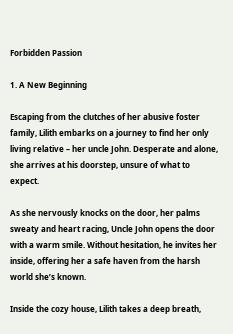Forbidden Passion

1. A New Beginning

Escaping from the clutches of her abusive foster family, Lilith embarks on a journey to find her only living relative – her uncle John. Desperate and alone, she arrives at his doorstep, unsure of what to expect.

As she nervously knocks on the door, her palms sweaty and heart racing, Uncle John opens the door with a warm smile. Without hesitation, he invites her inside, offering her a safe haven from the harsh world she’s known.

Inside the cozy house, Lilith takes a deep breath,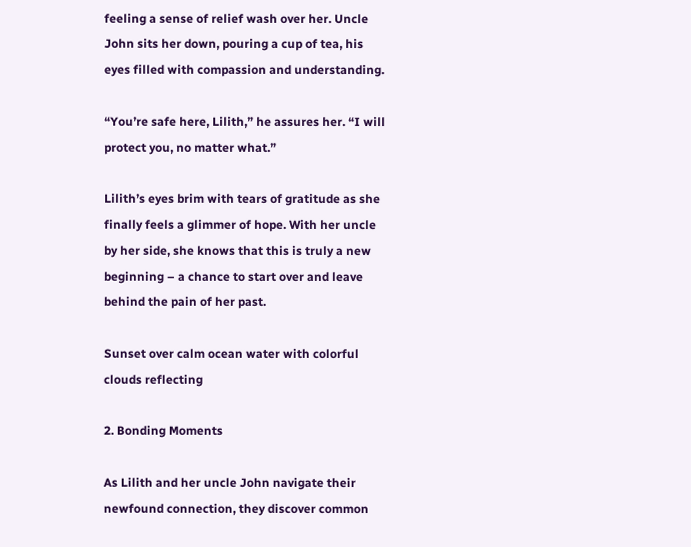feeling a sense of relief wash over her. Uncle John sits her down, pouring a cup of tea, his eyes filled with compassion and understanding.

“You’re safe here, Lilith,” he assures her. “I will protect you, no matter what.”

Lilith’s eyes brim with tears of gratitude as she finally feels a glimmer of hope. With her uncle by her side, she knows that this is truly a new beginning – a chance to start over and leave behind the pain of her past.

Sunset over calm ocean water with colorful clouds reflecting

2. Bonding Moments

As Lilith and her uncle John navigate their newfound connection, they discover common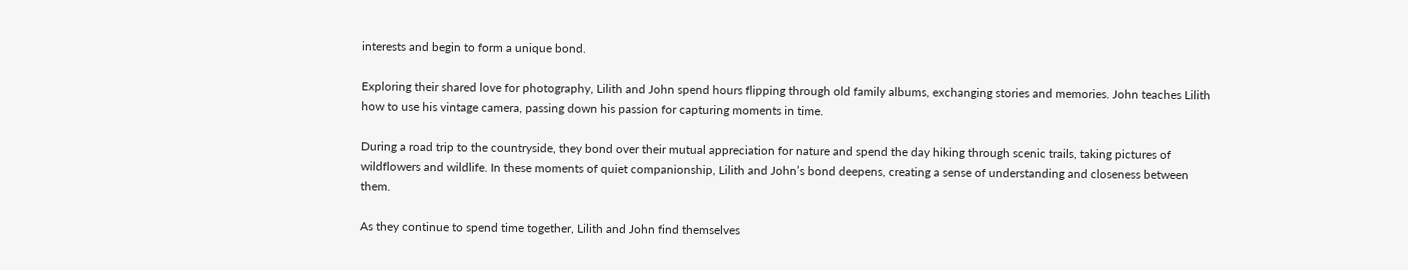interests and begin to form a unique bond.

Exploring their shared love for photography, Lilith and John spend hours flipping through old family albums, exchanging stories and memories. John teaches Lilith how to use his vintage camera, passing down his passion for capturing moments in time.

During a road trip to the countryside, they bond over their mutual appreciation for nature and spend the day hiking through scenic trails, taking pictures of wildflowers and wildlife. In these moments of quiet companionship, Lilith and John’s bond deepens, creating a sense of understanding and closeness between them.

As they continue to spend time together, Lilith and John find themselves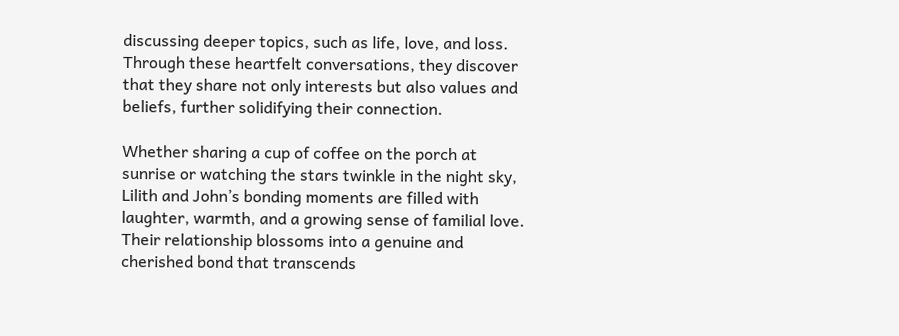discussing deeper topics, such as life, love, and loss. Through these heartfelt conversations, they discover that they share not only interests but also values and beliefs, further solidifying their connection.

Whether sharing a cup of coffee on the porch at sunrise or watching the stars twinkle in the night sky, Lilith and John’s bonding moments are filled with laughter, warmth, and a growing sense of familial love. Their relationship blossoms into a genuine and cherished bond that transcends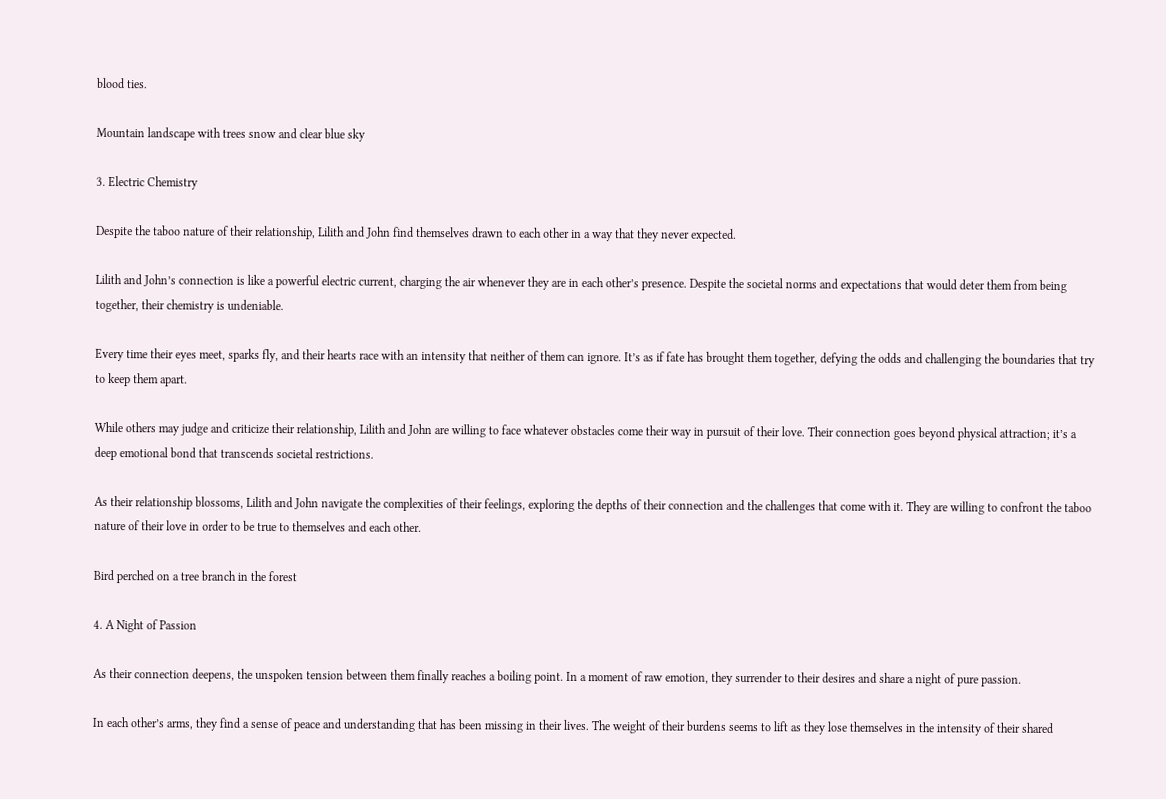blood ties.

Mountain landscape with trees snow and clear blue sky

3. Electric Chemistry

Despite the taboo nature of their relationship, Lilith and John find themselves drawn to each other in a way that they never expected.

Lilith and John’s connection is like a powerful electric current, charging the air whenever they are in each other’s presence. Despite the societal norms and expectations that would deter them from being together, their chemistry is undeniable.

Every time their eyes meet, sparks fly, and their hearts race with an intensity that neither of them can ignore. It’s as if fate has brought them together, defying the odds and challenging the boundaries that try to keep them apart.

While others may judge and criticize their relationship, Lilith and John are willing to face whatever obstacles come their way in pursuit of their love. Their connection goes beyond physical attraction; it’s a deep emotional bond that transcends societal restrictions.

As their relationship blossoms, Lilith and John navigate the complexities of their feelings, exploring the depths of their connection and the challenges that come with it. They are willing to confront the taboo nature of their love in order to be true to themselves and each other.

Bird perched on a tree branch in the forest

4. A Night of Passion

As their connection deepens, the unspoken tension between them finally reaches a boiling point. In a moment of raw emotion, they surrender to their desires and share a night of pure passion.

In each other’s arms, they find a sense of peace and understanding that has been missing in their lives. The weight of their burdens seems to lift as they lose themselves in the intensity of their shared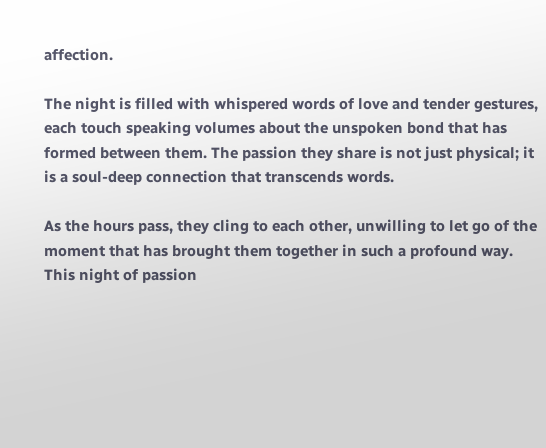affection.

The night is filled with whispered words of love and tender gestures, each touch speaking volumes about the unspoken bond that has formed between them. The passion they share is not just physical; it is a soul-deep connection that transcends words.

As the hours pass, they cling to each other, unwilling to let go of the moment that has brought them together in such a profound way. This night of passion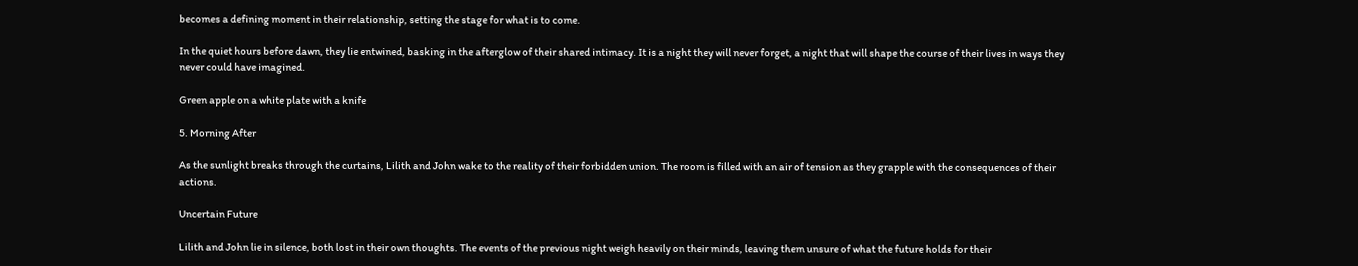becomes a defining moment in their relationship, setting the stage for what is to come.

In the quiet hours before dawn, they lie entwined, basking in the afterglow of their shared intimacy. It is a night they will never forget, a night that will shape the course of their lives in ways they never could have imagined.

Green apple on a white plate with a knife

5. Morning After

As the sunlight breaks through the curtains, Lilith and John wake to the reality of their forbidden union. The room is filled with an air of tension as they grapple with the consequences of their actions.

Uncertain Future

Lilith and John lie in silence, both lost in their own thoughts. The events of the previous night weigh heavily on their minds, leaving them unsure of what the future holds for their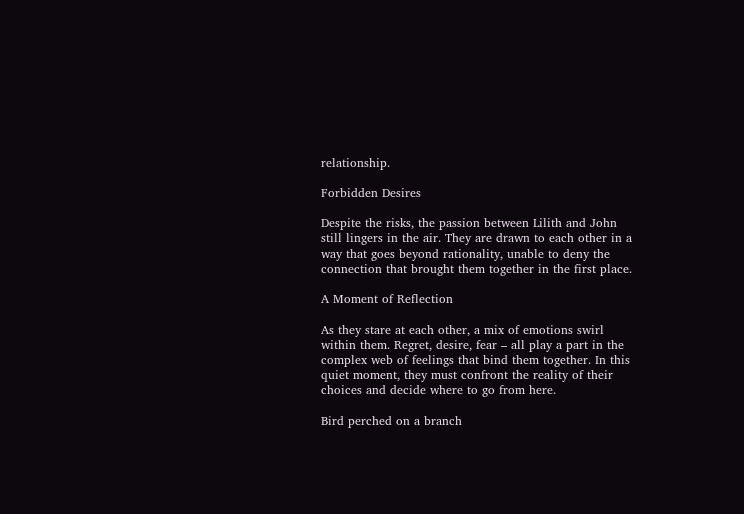relationship.

Forbidden Desires

Despite the risks, the passion between Lilith and John still lingers in the air. They are drawn to each other in a way that goes beyond rationality, unable to deny the connection that brought them together in the first place.

A Moment of Reflection

As they stare at each other, a mix of emotions swirl within them. Regret, desire, fear – all play a part in the complex web of feelings that bind them together. In this quiet moment, they must confront the reality of their choices and decide where to go from here.

Bird perched on a branch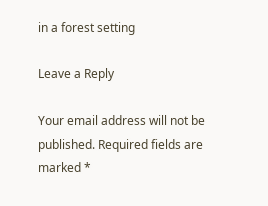in a forest setting

Leave a Reply

Your email address will not be published. Required fields are marked *